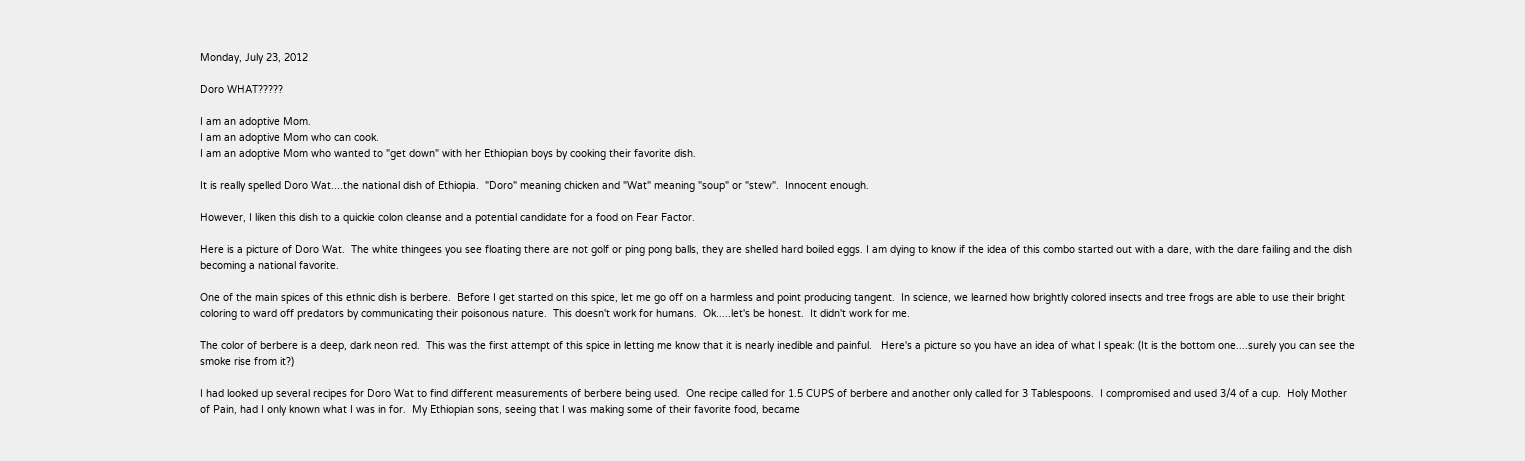Monday, July 23, 2012

Doro WHAT?????

I am an adoptive Mom.
I am an adoptive Mom who can cook.
I am an adoptive Mom who wanted to "get down" with her Ethiopian boys by cooking their favorite dish.

It is really spelled Doro Wat....the national dish of Ethiopia.  "Doro" meaning chicken and "Wat" meaning "soup" or "stew".  Innocent enough.

However, I liken this dish to a quickie colon cleanse and a potential candidate for a food on Fear Factor.

Here is a picture of Doro Wat.  The white thingees you see floating there are not golf or ping pong balls, they are shelled hard boiled eggs. I am dying to know if the idea of this combo started out with a dare, with the dare failing and the dish becoming a national favorite.

One of the main spices of this ethnic dish is berbere.  Before I get started on this spice, let me go off on a harmless and point producing tangent.  In science, we learned how brightly colored insects and tree frogs are able to use their bright coloring to ward off predators by communicating their poisonous nature.  This doesn't work for humans.  Ok.....let's be honest.  It didn't work for me.

The color of berbere is a deep, dark neon red.  This was the first attempt of this spice in letting me know that it is nearly inedible and painful.   Here's a picture so you have an idea of what I speak: (It is the bottom one....surely you can see the smoke rise from it?)

I had looked up several recipes for Doro Wat to find different measurements of berbere being used.  One recipe called for 1.5 CUPS of berbere and another only called for 3 Tablespoons.  I compromised and used 3/4 of a cup.  Holy Mother of Pain, had I only known what I was in for.  My Ethiopian sons, seeing that I was making some of their favorite food, became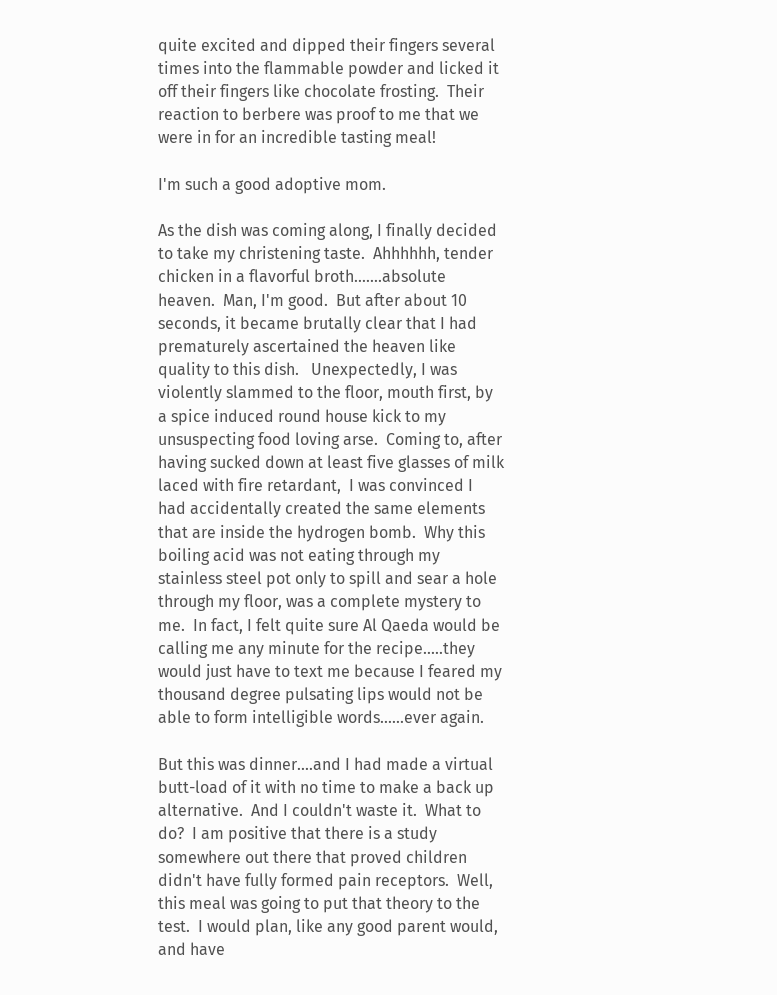quite excited and dipped their fingers several times into the flammable powder and licked it off their fingers like chocolate frosting.  Their reaction to berbere was proof to me that we were in for an incredible tasting meal!

I'm such a good adoptive mom.

As the dish was coming along, I finally decided to take my christening taste.  Ahhhhhh, tender chicken in a flavorful broth.......absolute heaven.  Man, I'm good.  But after about 10 seconds, it became brutally clear that I had prematurely ascertained the heaven like quality to this dish.   Unexpectedly, I was violently slammed to the floor, mouth first, by a spice induced round house kick to my unsuspecting food loving arse.  Coming to, after having sucked down at least five glasses of milk laced with fire retardant,  I was convinced I had accidentally created the same elements that are inside the hydrogen bomb.  Why this boiling acid was not eating through my stainless steel pot only to spill and sear a hole through my floor, was a complete mystery to me.  In fact, I felt quite sure Al Qaeda would be calling me any minute for the recipe.....they would just have to text me because I feared my thousand degree pulsating lips would not be able to form intelligible words......ever again.

But this was dinner....and I had made a virtual butt-load of it with no time to make a back up alternative.  And I couldn't waste it.  What to do?  I am positive that there is a study somewhere out there that proved children didn't have fully formed pain receptors.  Well, this meal was going to put that theory to the test.  I would plan, like any good parent would, and have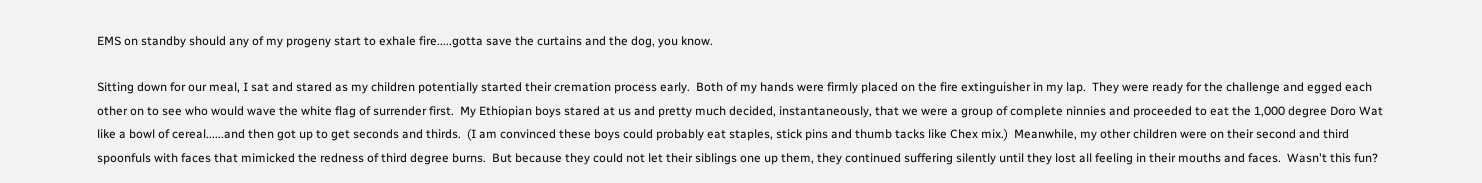EMS on standby should any of my progeny start to exhale fire.....gotta save the curtains and the dog, you know.

Sitting down for our meal, I sat and stared as my children potentially started their cremation process early.  Both of my hands were firmly placed on the fire extinguisher in my lap.  They were ready for the challenge and egged each other on to see who would wave the white flag of surrender first.  My Ethiopian boys stared at us and pretty much decided, instantaneously, that we were a group of complete ninnies and proceeded to eat the 1,000 degree Doro Wat like a bowl of cereal......and then got up to get seconds and thirds.  (I am convinced these boys could probably eat staples, stick pins and thumb tacks like Chex mix.)  Meanwhile, my other children were on their second and third spoonfuls with faces that mimicked the redness of third degree burns.  But because they could not let their siblings one up them, they continued suffering silently until they lost all feeling in their mouths and faces.  Wasn't this fun?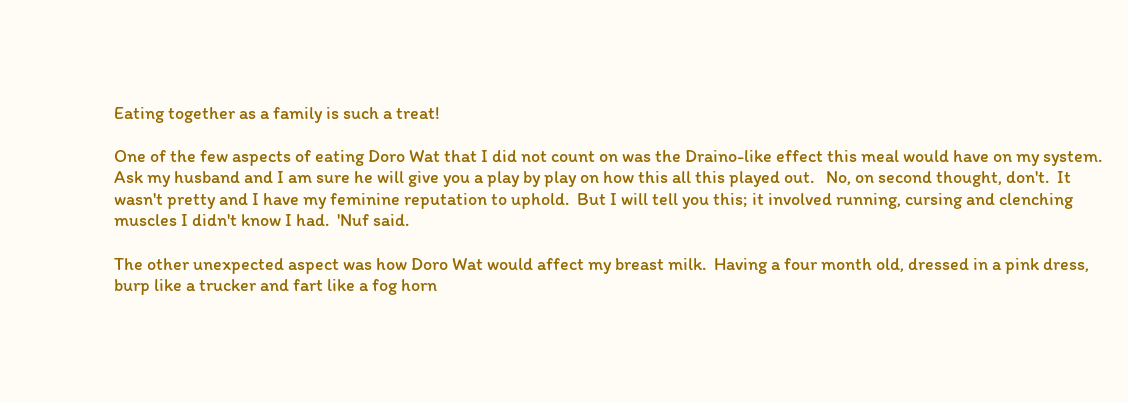Eating together as a family is such a treat!

One of the few aspects of eating Doro Wat that I did not count on was the Draino-like effect this meal would have on my system.  Ask my husband and I am sure he will give you a play by play on how this all this played out.   No, on second thought, don't.  It wasn't pretty and I have my feminine reputation to uphold.  But I will tell you this; it involved running, cursing and clenching muscles I didn't know I had.  'Nuf said.

The other unexpected aspect was how Doro Wat would affect my breast milk.  Having a four month old, dressed in a pink dress, burp like a trucker and fart like a fog horn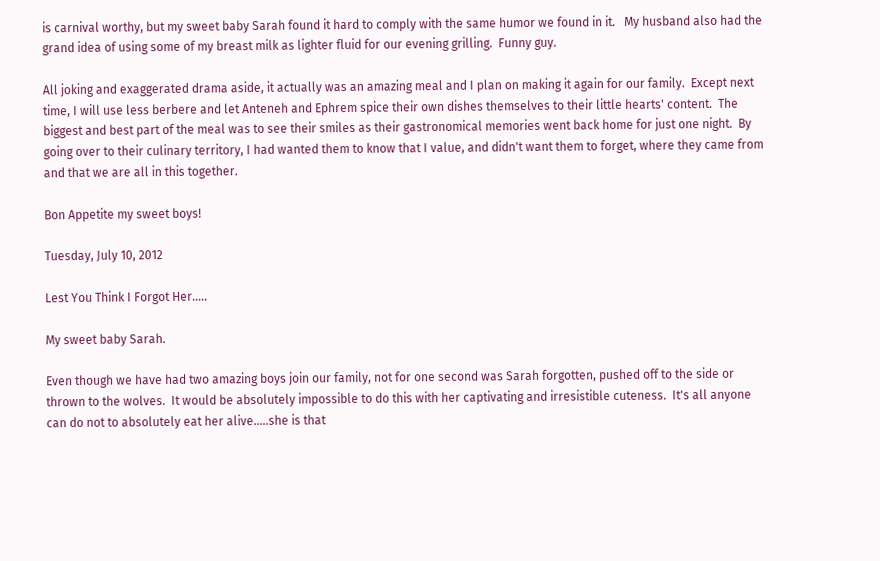is carnival worthy, but my sweet baby Sarah found it hard to comply with the same humor we found in it.   My husband also had the grand idea of using some of my breast milk as lighter fluid for our evening grilling.  Funny guy.

All joking and exaggerated drama aside, it actually was an amazing meal and I plan on making it again for our family.  Except next time, I will use less berbere and let Anteneh and Ephrem spice their own dishes themselves to their little hearts' content.  The biggest and best part of the meal was to see their smiles as their gastronomical memories went back home for just one night.  By going over to their culinary territory, I had wanted them to know that I value, and didn't want them to forget, where they came from and that we are all in this together.

Bon Appetite my sweet boys!

Tuesday, July 10, 2012

Lest You Think I Forgot Her.....

My sweet baby Sarah.

Even though we have had two amazing boys join our family, not for one second was Sarah forgotten, pushed off to the side or thrown to the wolves.  It would be absolutely impossible to do this with her captivating and irresistible cuteness.  It's all anyone can do not to absolutely eat her alive.....she is that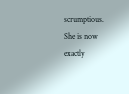scrumptious.  She is now exactly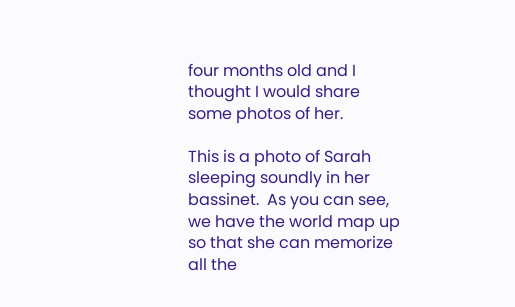four months old and I thought I would share some photos of her.

This is a photo of Sarah sleeping soundly in her bassinet.  As you can see, we have the world map up so that she can memorize all the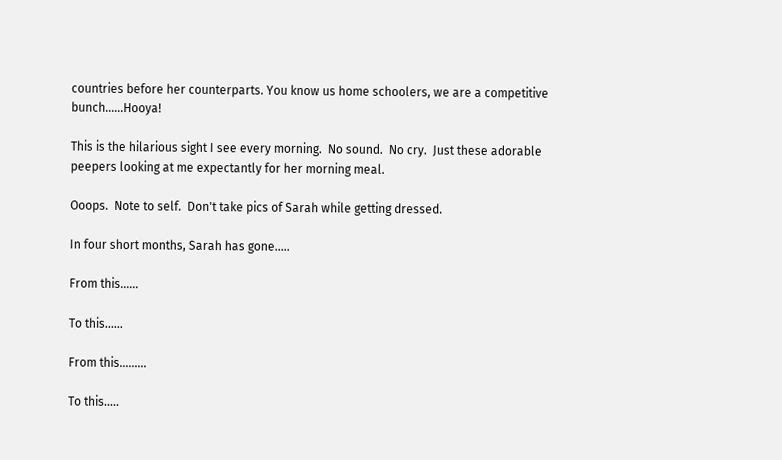countries before her counterparts. You know us home schoolers, we are a competitive bunch......Hooya!

This is the hilarious sight I see every morning.  No sound.  No cry.  Just these adorable peepers looking at me expectantly for her morning meal.

Ooops.  Note to self.  Don't take pics of Sarah while getting dressed.

In four short months, Sarah has gone.....

From this......

To this......

From this.........

To this.....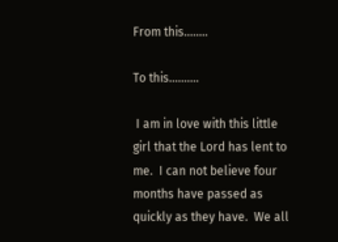From this........

To this..........

 I am in love with this little girl that the Lord has lent to me.  I can not believe four months have passed as quickly as they have.  We all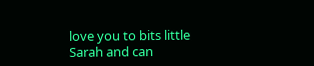love you to bits little Sarah and can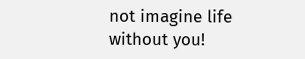not imagine life without you!